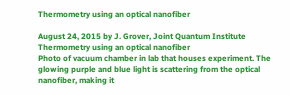Thermometry using an optical nanofiber

August 24, 2015 by J. Grover, Joint Quantum Institute
Thermometry using an optical nanofiber
Photo of vacuum chamber in lab that houses experiment. The glowing purple and blue light is scattering from the optical nanofiber, making it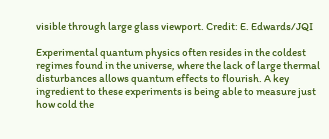visible through large glass viewport. Credit: E. Edwards/JQI

Experimental quantum physics often resides in the coldest regimes found in the universe, where the lack of large thermal disturbances allows quantum effects to flourish. A key ingredient to these experiments is being able to measure just how cold the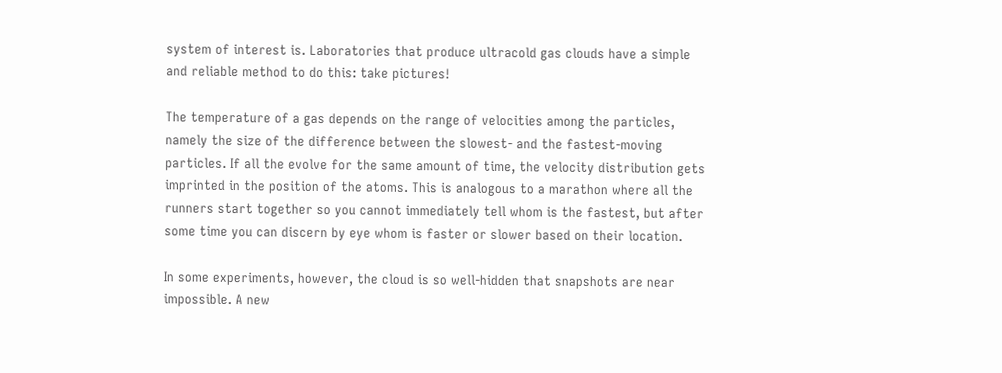system of interest is. Laboratories that produce ultracold gas clouds have a simple and reliable method to do this: take pictures!

The temperature of a gas depends on the range of velocities among the particles, namely the size of the difference between the slowest- and the fastest-moving particles. If all the evolve for the same amount of time, the velocity distribution gets imprinted in the position of the atoms. This is analogous to a marathon where all the runners start together so you cannot immediately tell whom is the fastest, but after some time you can discern by eye whom is faster or slower based on their location.

In some experiments, however, the cloud is so well-hidden that snapshots are near impossible. A new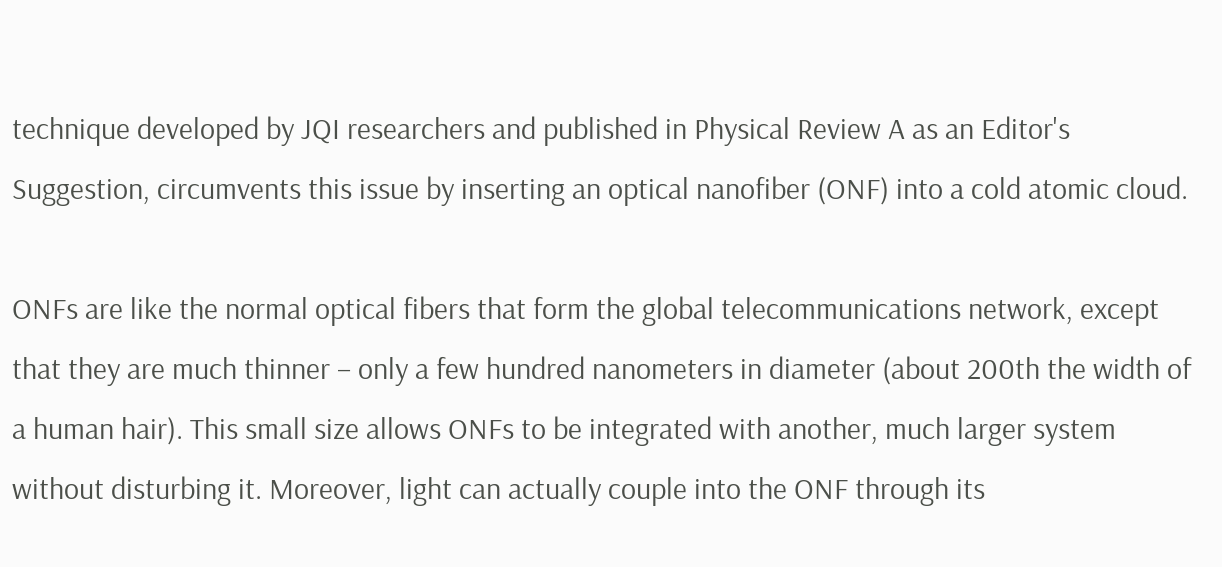technique developed by JQI researchers and published in Physical Review A as an Editor's Suggestion, circumvents this issue by inserting an optical nanofiber (ONF) into a cold atomic cloud.

ONFs are like the normal optical fibers that form the global telecommunications network, except that they are much thinner – only a few hundred nanometers in diameter (about 200th the width of a human hair). This small size allows ONFs to be integrated with another, much larger system without disturbing it. Moreover, light can actually couple into the ONF through its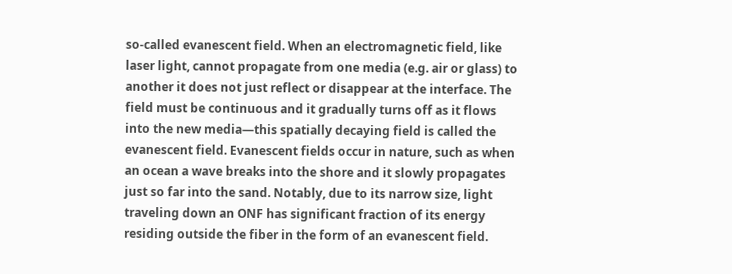so-called evanescent field. When an electromagnetic field, like laser light, cannot propagate from one media (e.g. air or glass) to another it does not just reflect or disappear at the interface. The field must be continuous and it gradually turns off as it flows into the new media—this spatially decaying field is called the evanescent field. Evanescent fields occur in nature, such as when an ocean a wave breaks into the shore and it slowly propagates just so far into the sand. Notably, due to its narrow size, light traveling down an ONF has significant fraction of its energy residing outside the fiber in the form of an evanescent field.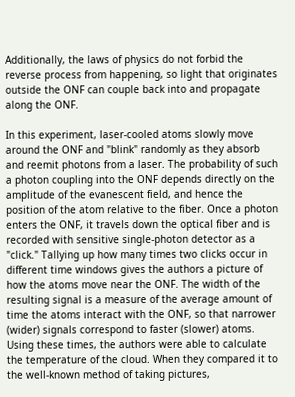Additionally, the laws of physics do not forbid the reverse process from happening, so light that originates outside the ONF can couple back into and propagate along the ONF.

In this experiment, laser-cooled atoms slowly move around the ONF and "blink" randomly as they absorb and reemit photons from a laser. The probability of such a photon coupling into the ONF depends directly on the amplitude of the evanescent field, and hence the position of the atom relative to the fiber. Once a photon enters the ONF, it travels down the optical fiber and is recorded with sensitive single-photon detector as a "click." Tallying up how many times two clicks occur in different time windows gives the authors a picture of how the atoms move near the ONF. The width of the resulting signal is a measure of the average amount of time the atoms interact with the ONF, so that narrower (wider) signals correspond to faster (slower) atoms. Using these times, the authors were able to calculate the temperature of the cloud. When they compared it to the well-known method of taking pictures,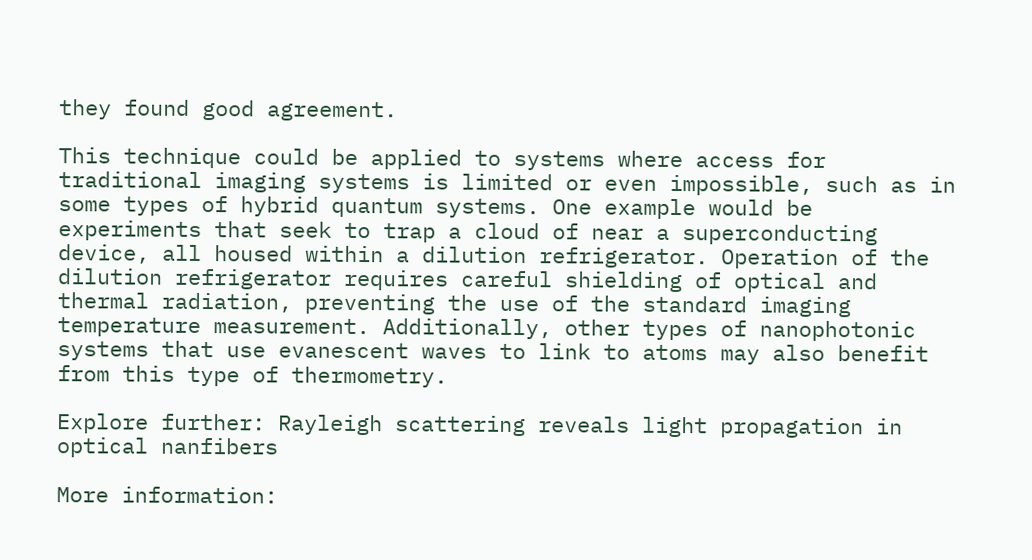they found good agreement.

This technique could be applied to systems where access for traditional imaging systems is limited or even impossible, such as in some types of hybrid quantum systems. One example would be experiments that seek to trap a cloud of near a superconducting device, all housed within a dilution refrigerator. Operation of the dilution refrigerator requires careful shielding of optical and thermal radiation, preventing the use of the standard imaging temperature measurement. Additionally, other types of nanophotonic systems that use evanescent waves to link to atoms may also benefit from this type of thermometry.

Explore further: Rayleigh scattering reveals light propagation in optical nanfibers

More information: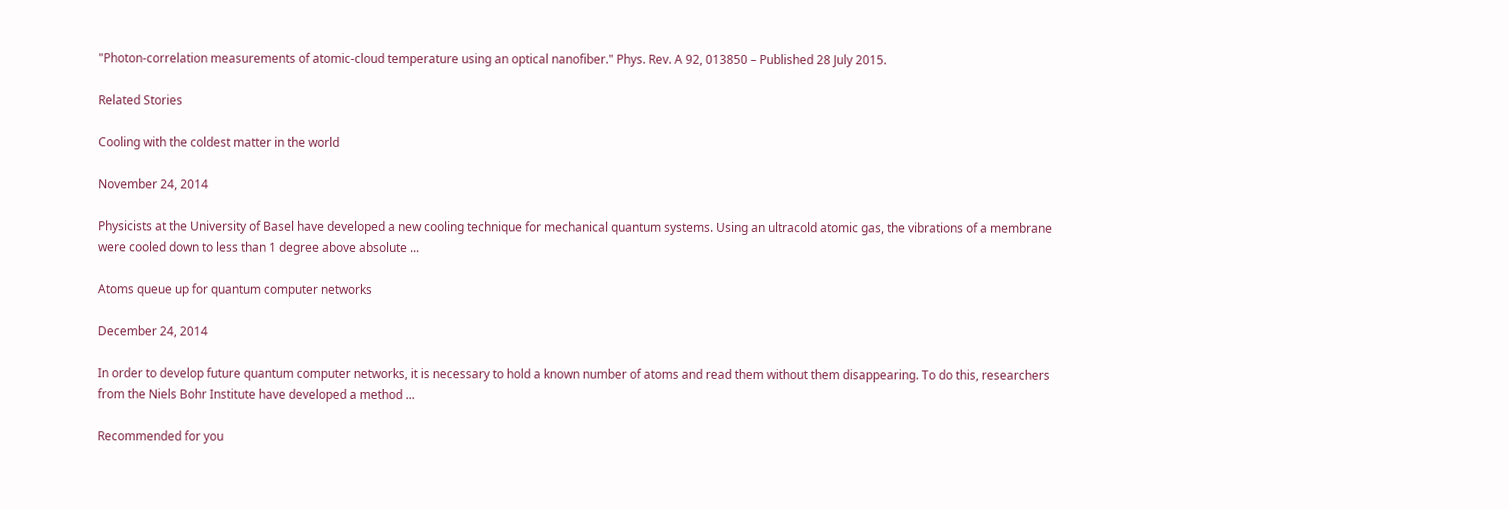"Photon-correlation measurements of atomic-cloud temperature using an optical nanofiber." Phys. Rev. A 92, 013850 – Published 28 July 2015.

Related Stories

Cooling with the coldest matter in the world

November 24, 2014

Physicists at the University of Basel have developed a new cooling technique for mechanical quantum systems. Using an ultracold atomic gas, the vibrations of a membrane were cooled down to less than 1 degree above absolute ...

Atoms queue up for quantum computer networks

December 24, 2014

In order to develop future quantum computer networks, it is necessary to hold a known number of atoms and read them without them disappearing. To do this, researchers from the Niels Bohr Institute have developed a method ...

Recommended for you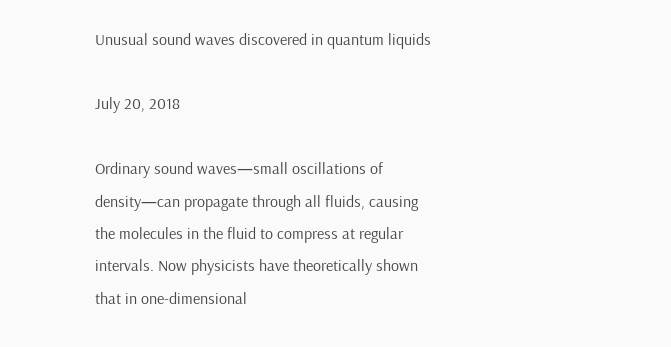Unusual sound waves discovered in quantum liquids

July 20, 2018

Ordinary sound waves—small oscillations of density—can propagate through all fluids, causing the molecules in the fluid to compress at regular intervals. Now physicists have theoretically shown that in one-dimensional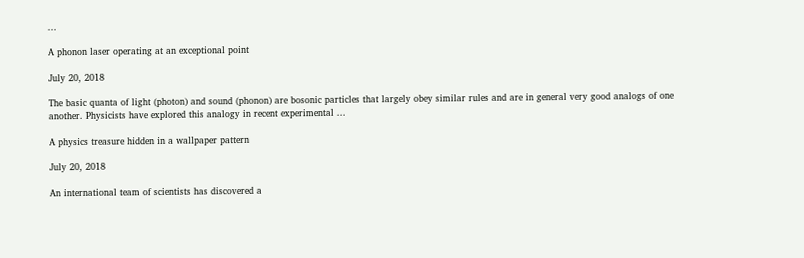...

A phonon laser operating at an exceptional point

July 20, 2018

The basic quanta of light (photon) and sound (phonon) are bosonic particles that largely obey similar rules and are in general very good analogs of one another. Physicists have explored this analogy in recent experimental ...

A physics treasure hidden in a wallpaper pattern

July 20, 2018

An international team of scientists has discovered a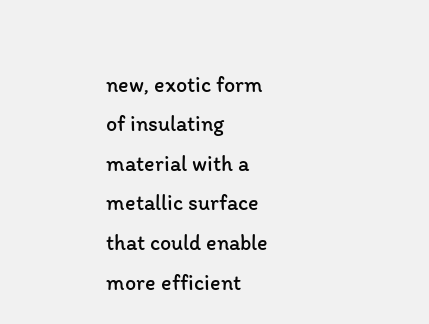new, exotic form of insulating material with a metallic surface that could enable more efficient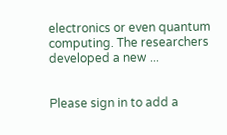electronics or even quantum computing. The researchers developed a new ...


Please sign in to add a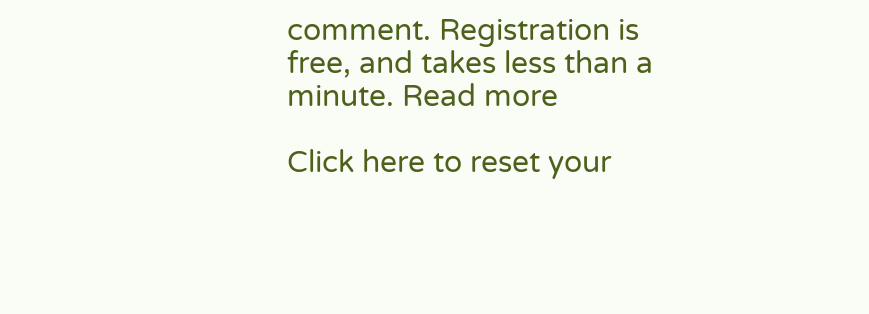comment. Registration is free, and takes less than a minute. Read more

Click here to reset your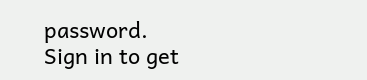password.
Sign in to get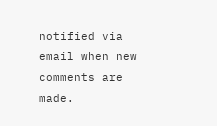notified via email when new comments are made.